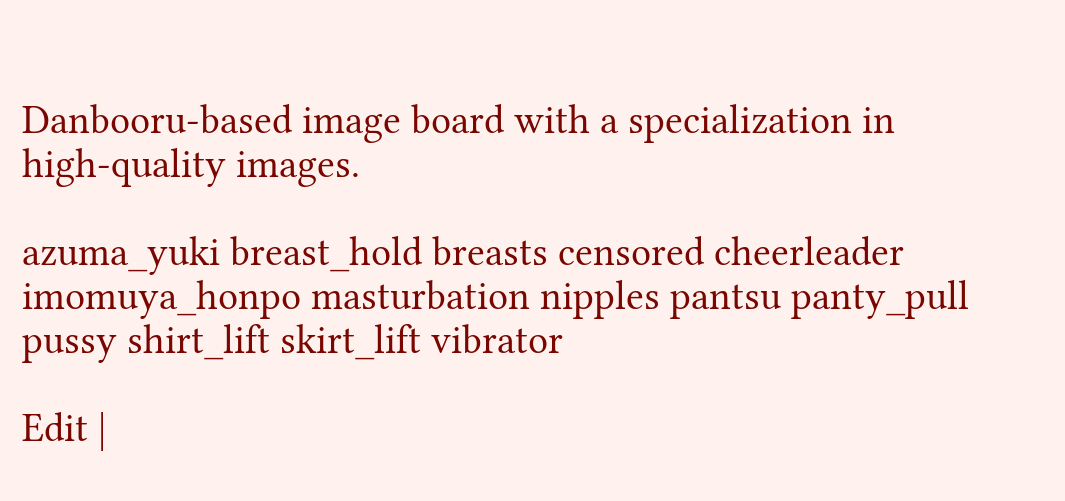Danbooru-based image board with a specialization in high-quality images.

azuma_yuki breast_hold breasts censored cheerleader imomuya_honpo masturbation nipples pantsu panty_pull pussy shirt_lift skirt_lift vibrator

Edit |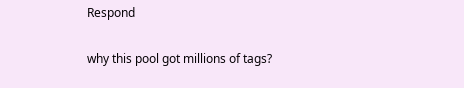Respond

why this pool got millions of tags?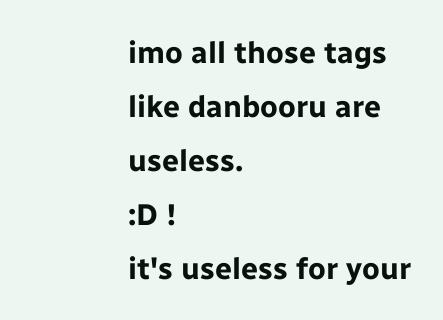imo all those tags like danbooru are useless.
:D !
it's useless for your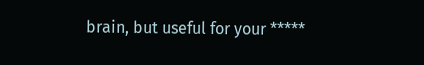brain, but useful for your *****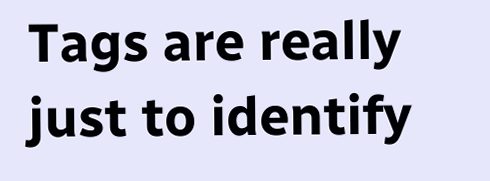Tags are really just to identify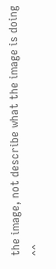the image, not describe what the image is doing ^^